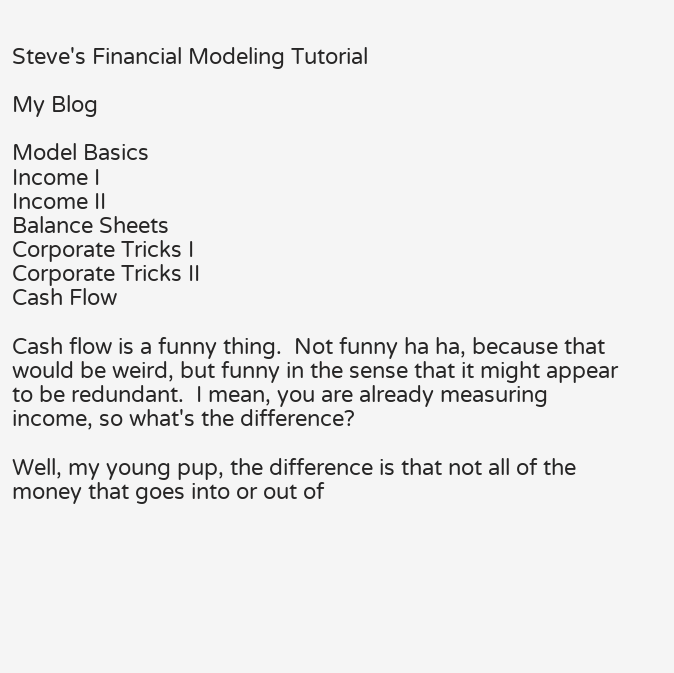Steve's Financial Modeling Tutorial

My Blog

Model Basics
Income I
Income II
Balance Sheets
Corporate Tricks I
Corporate Tricks II
Cash Flow

Cash flow is a funny thing.  Not funny ha ha, because that would be weird, but funny in the sense that it might appear to be redundant.  I mean, you are already measuring income, so what's the difference?

Well, my young pup, the difference is that not all of the money that goes into or out of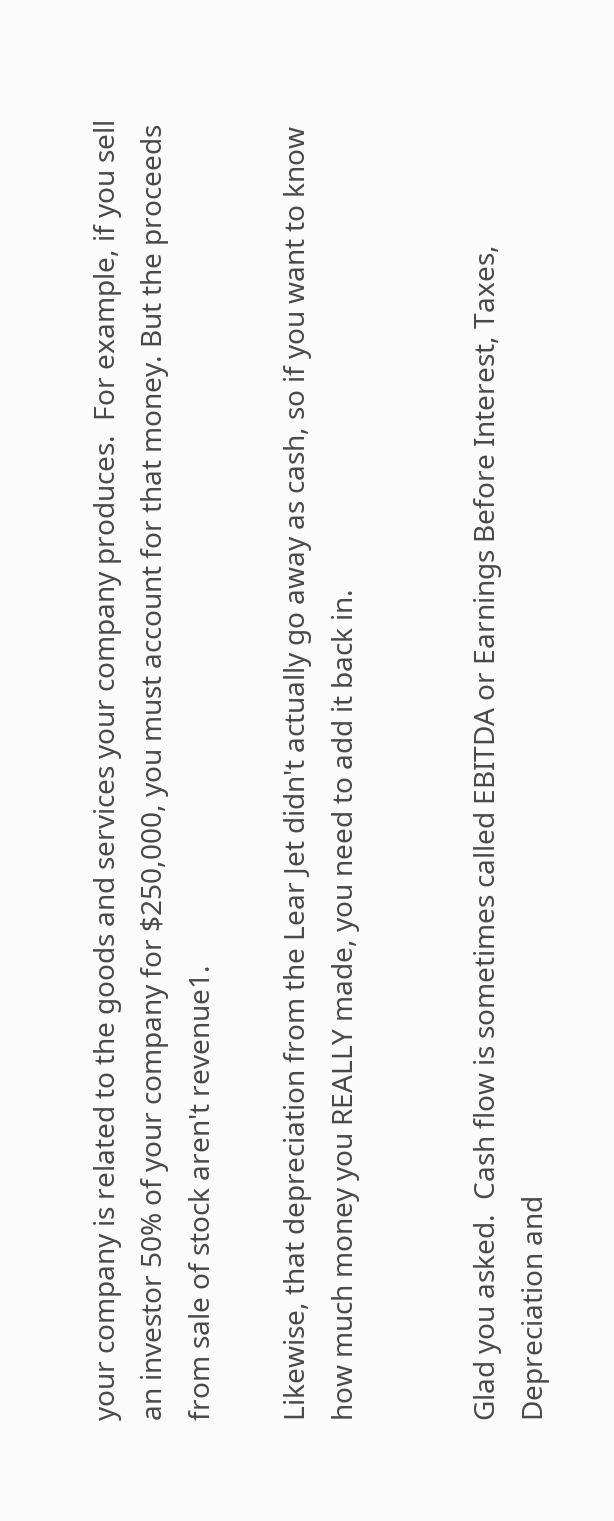your company is related to the goods and services your company produces.  For example, if you sell an investor 50% of your company for $250,000, you must account for that money. But the proceeds from sale of stock aren't revenue1.

Likewise, that depreciation from the Lear Jet didn't actually go away as cash, so if you want to know how much money you REALLY made, you need to add it back in.


Glad you asked.  Cash flow is sometimes called EBITDA or Earnings Before Interest, Taxes, Depreciation and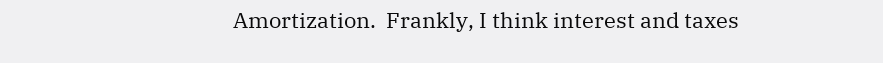Amortization.  Frankly, I think interest and taxes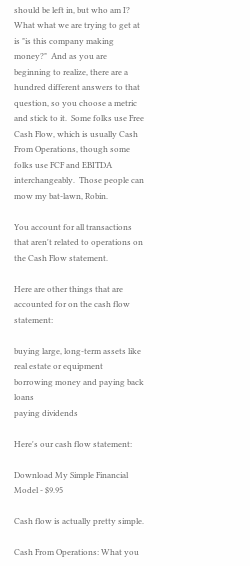should be left in, but who am I? What what we are trying to get at is "is this company making money?"  And as you are beginning to realize, there are a hundred different answers to that question, so you choose a metric and stick to it.  Some folks use Free Cash Flow, which is usually Cash From Operations, though some folks use FCF and EBITDA interchangeably.  Those people can mow my bat-lawn, Robin.

You account for all transactions that aren't related to operations on the Cash Flow statement.

Here are other things that are accounted for on the cash flow statement:

buying large, long-term assets like real estate or equipment
borrowing money and paying back loans
paying dividends

Here's our cash flow statement:

Download My Simple Financial Model - $9.95

Cash flow is actually pretty simple.

Cash From Operations: What you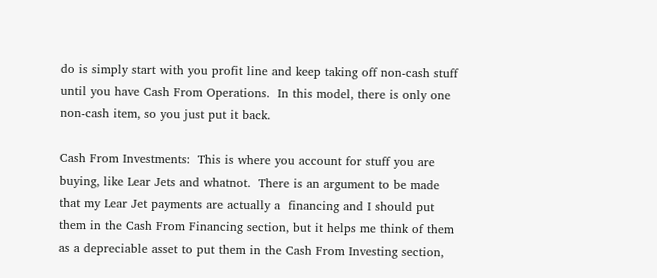do is simply start with you profit line and keep taking off non-cash stuff until you have Cash From Operations.  In this model, there is only one non-cash item, so you just put it back.

Cash From Investments:  This is where you account for stuff you are buying, like Lear Jets and whatnot.  There is an argument to be made that my Lear Jet payments are actually a  financing and I should put them in the Cash From Financing section, but it helps me think of them as a depreciable asset to put them in the Cash From Investing section,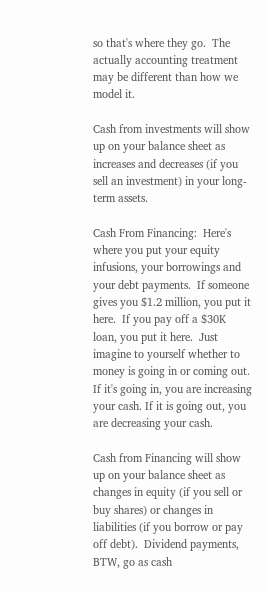so that's where they go.  The actually accounting treatment may be different than how we model it.

Cash from investments will show up on your balance sheet as increases and decreases (if you sell an investment) in your long-term assets.

Cash From Financing:  Here's where you put your equity infusions, your borrowings and your debt payments.  If someone gives you $1.2 million, you put it here.  If you pay off a $30K loan, you put it here.  Just imagine to yourself whether to money is going in or coming out.  If it's going in, you are increasing your cash. If it is going out, you are decreasing your cash.

Cash from Financing will show up on your balance sheet as changes in equity (if you sell or buy shares) or changes in liabilities (if you borrow or pay off debt).  Dividend payments, BTW, go as cash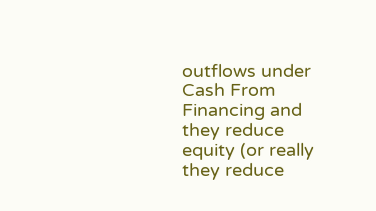outflows under Cash From Financing and they reduce equity (or really they reduce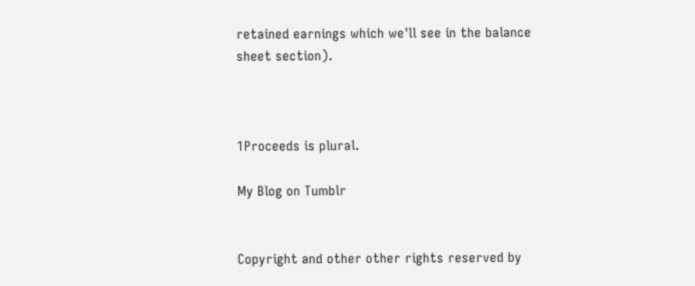retained earnings which we'll see in the balance sheet section).



1Proceeds is plural.

My Blog on Tumblr


Copyright and other other rights reserved by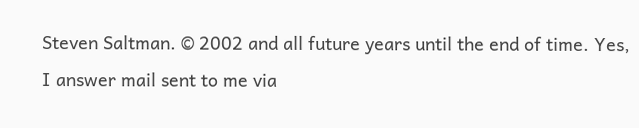Steven Saltman. © 2002 and all future years until the end of time. Yes, I answer mail sent to me via